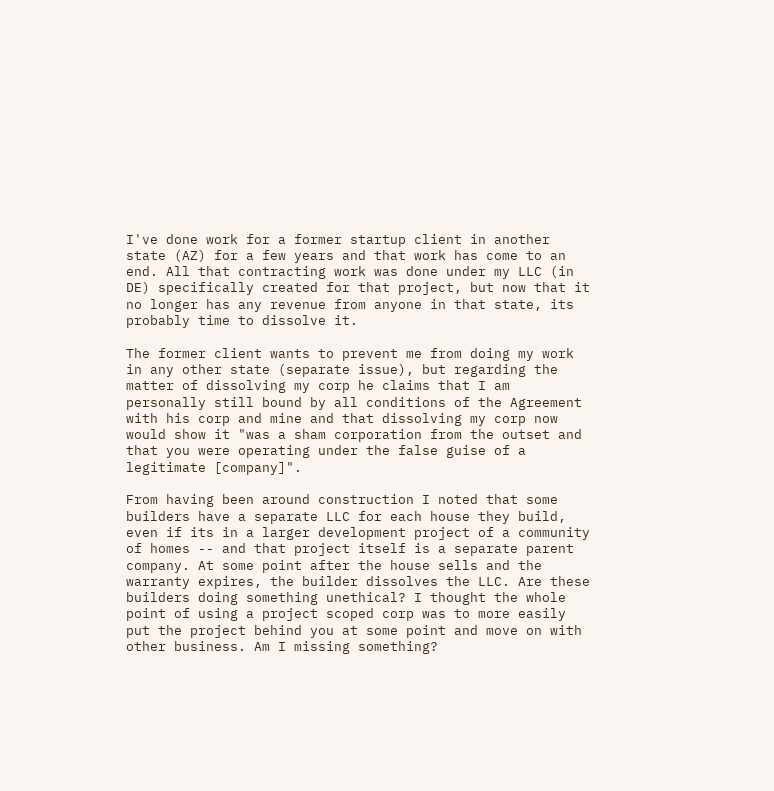I've done work for a former startup client in another state (AZ) for a few years and that work has come to an end. All that contracting work was done under my LLC (in DE) specifically created for that project, but now that it no longer has any revenue from anyone in that state, its probably time to dissolve it.

The former client wants to prevent me from doing my work in any other state (separate issue), but regarding the matter of dissolving my corp he claims that I am personally still bound by all conditions of the Agreement with his corp and mine and that dissolving my corp now would show it "was a sham corporation from the outset and that you were operating under the false guise of a legitimate [company]".

From having been around construction I noted that some builders have a separate LLC for each house they build, even if its in a larger development project of a community of homes -- and that project itself is a separate parent company. At some point after the house sells and the warranty expires, the builder dissolves the LLC. Are these builders doing something unethical? I thought the whole point of using a project scoped corp was to more easily put the project behind you at some point and move on with other business. Am I missing something?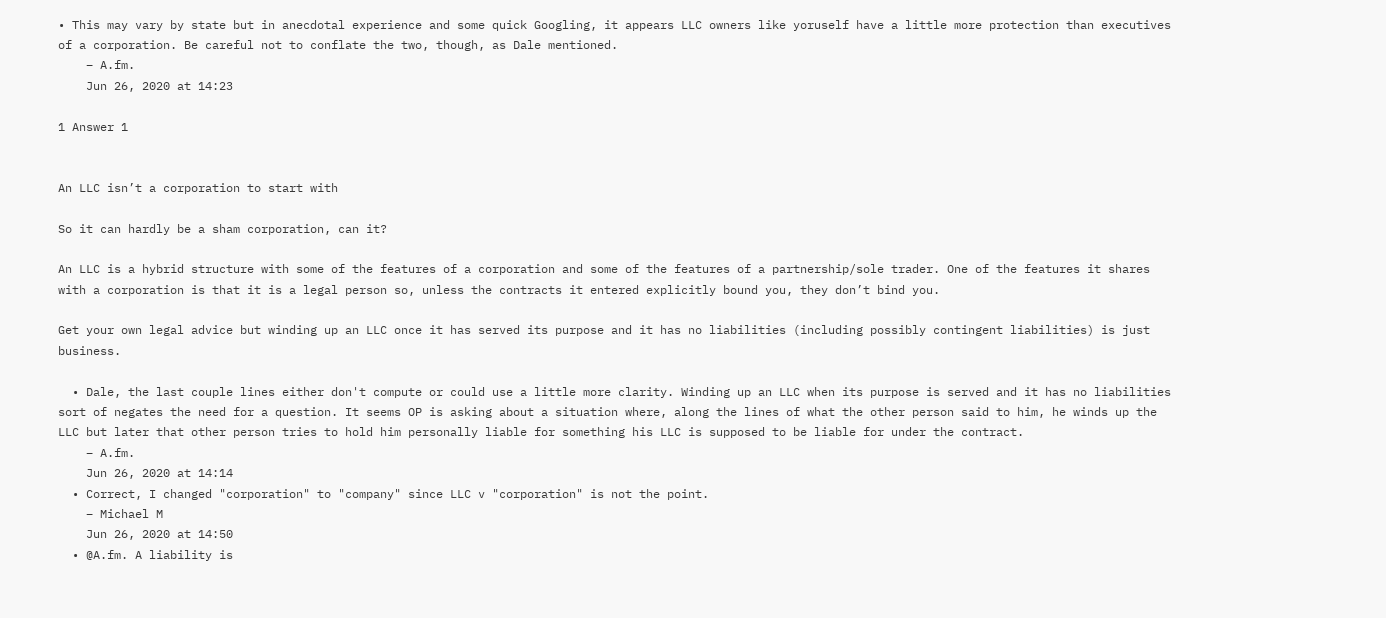• This may vary by state but in anecdotal experience and some quick Googling, it appears LLC owners like yoruself have a little more protection than executives of a corporation. Be careful not to conflate the two, though, as Dale mentioned.
    – A.fm.
    Jun 26, 2020 at 14:23

1 Answer 1


An LLC isn’t a corporation to start with

So it can hardly be a sham corporation, can it?

An LLC is a hybrid structure with some of the features of a corporation and some of the features of a partnership/sole trader. One of the features it shares with a corporation is that it is a legal person so, unless the contracts it entered explicitly bound you, they don’t bind you.

Get your own legal advice but winding up an LLC once it has served its purpose and it has no liabilities (including possibly contingent liabilities) is just business.

  • Dale, the last couple lines either don't compute or could use a little more clarity. Winding up an LLC when its purpose is served and it has no liabilities sort of negates the need for a question. It seems OP is asking about a situation where, along the lines of what the other person said to him, he winds up the LLC but later that other person tries to hold him personally liable for something his LLC is supposed to be liable for under the contract.
    – A.fm.
    Jun 26, 2020 at 14:14
  • Correct, I changed "corporation" to "company" since LLC v "corporation" is not the point.
    – Michael M
    Jun 26, 2020 at 14:50
  • @A.fm. A liability is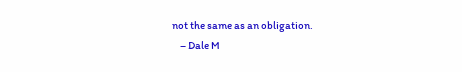not the same as an obligation.
    – Dale M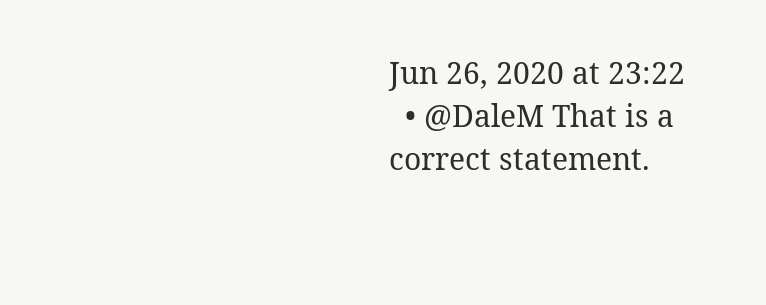Jun 26, 2020 at 23:22
  • @DaleM That is a correct statement.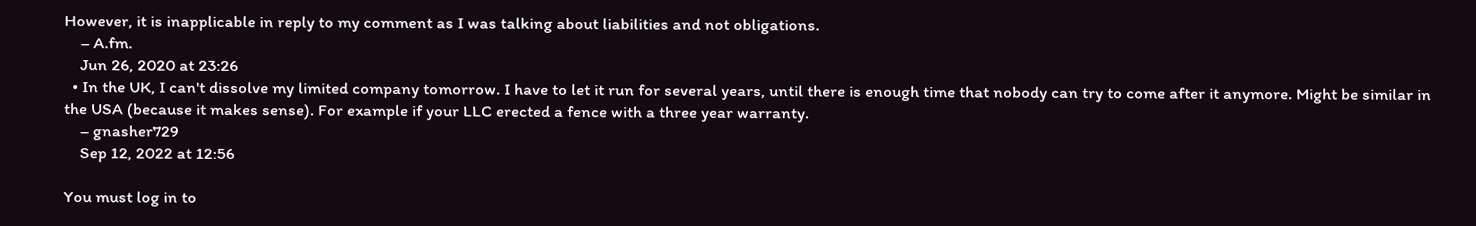However, it is inapplicable in reply to my comment as I was talking about liabilities and not obligations.
    – A.fm.
    Jun 26, 2020 at 23:26
  • In the UK, I can't dissolve my limited company tomorrow. I have to let it run for several years, until there is enough time that nobody can try to come after it anymore. Might be similar in the USA (because it makes sense). For example if your LLC erected a fence with a three year warranty.
    – gnasher729
    Sep 12, 2022 at 12:56

You must log in to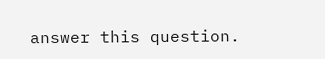answer this question.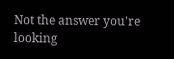Not the answer you're looking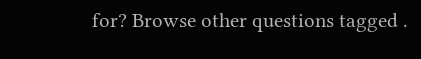for? Browse other questions tagged .